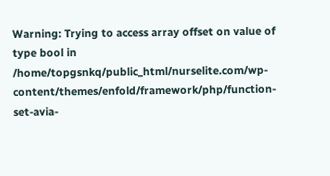Warning: Trying to access array offset on value of type bool in /home/topgsnkq/public_html/nurselite.com/wp-content/themes/enfold/framework/php/function-set-avia-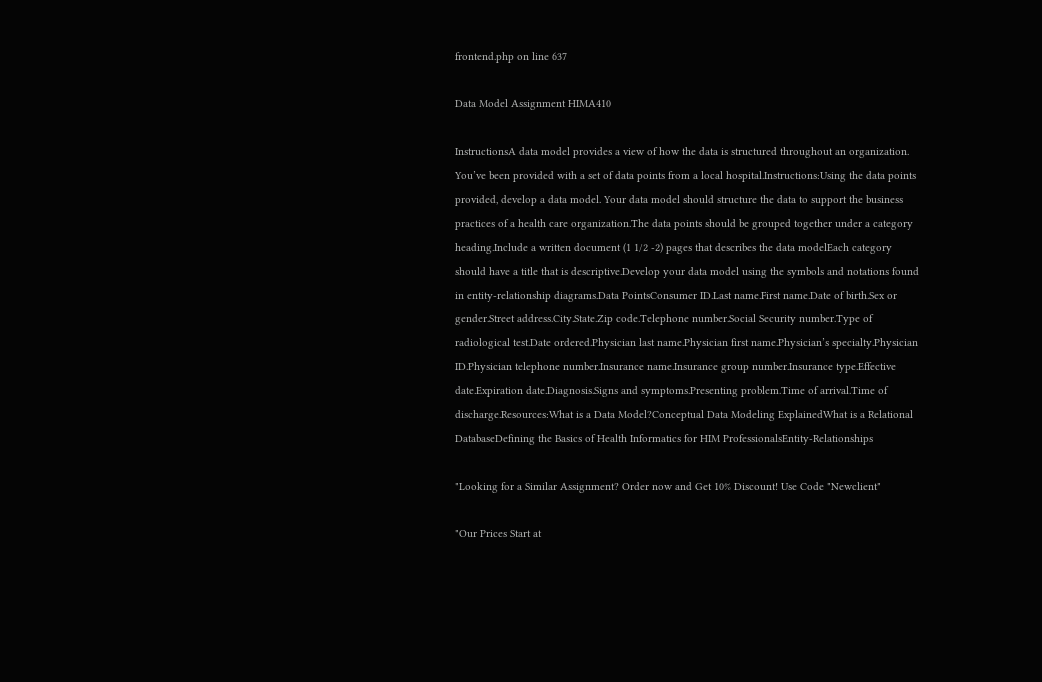frontend.php on line 637

Data Model Assignment HIMA410

InstructionsA data model provides a view of how the data is structured throughout an organization. You’ve been provided with a set of data points from a local hospital.Instructions:Using the data points provided, develop a data model. Your data model should structure the data to support the business practices of a health care organization.The data points should be grouped together under a category heading.Include a written document (1 1/2 -2) pages that describes the data modelEach category should have a title that is descriptive.Develop your data model using the symbols and notations found in entity-relationship diagrams.Data PointsConsumer ID.Last name.First name.Date of birth.Sex or gender.Street address.City.State.Zip code.Telephone number.Social Security number.Type of radiological test.Date ordered.Physician last name.Physician first name.Physician’s specialty.Physician ID.Physician telephone number.Insurance name.Insurance group number.Insurance type.Effective date.Expiration date.Diagnosis.Signs and symptoms.Presenting problem.Time of arrival.Time of discharge.Resources:What is a Data Model?Conceptual Data Modeling ExplainedWhat is a Relational DatabaseDefining the Basics of Health Informatics for HIM ProfessionalsEntity-Relationships

"Looking for a Similar Assignment? Order now and Get 10% Discount! Use Code "Newclient"

"Our Prices Start at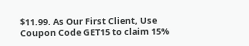$11.99. As Our First Client, Use Coupon Code GET15 to claim 15%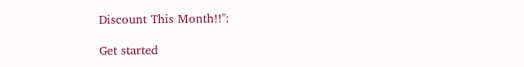Discount This Month!!":

Get started